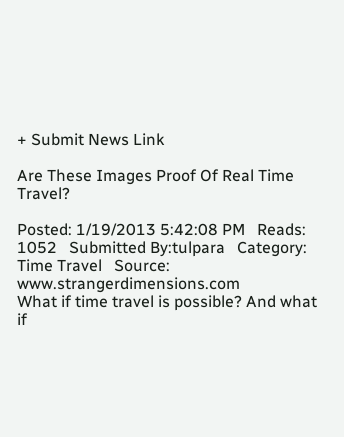+ Submit News Link

Are These Images Proof Of Real Time Travel?

Posted: 1/19/2013 5:42:08 PM   Reads: 1052   Submitted By:tulpara   Category: Time Travel   Source: www.strangerdimensions.com
What if time travel is possible? And what if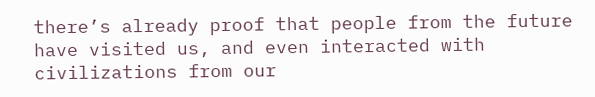there’s already proof that people from the future have visited us, and even interacted with civilizations from our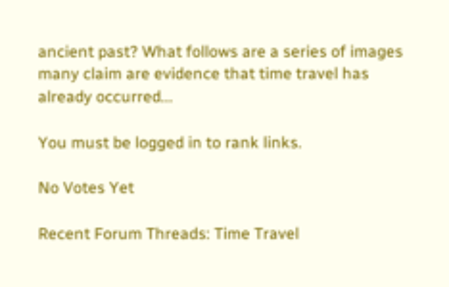ancient past? What follows are a series of images many claim are evidence that time travel has already occurred...

You must be logged in to rank links.

No Votes Yet

Recent Forum Threads: Time Travel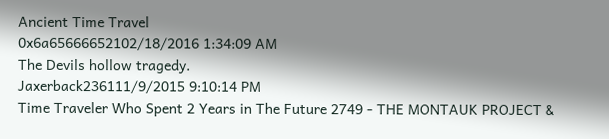Ancient Time Travel
0x6a65666652102/18/2016 1:34:09 AM
The Devils hollow tragedy.
Jaxerback236111/9/2015 9:10:14 PM
Time Traveler Who Spent 2 Years in The Future 2749 - THE MONTAUK PROJECT &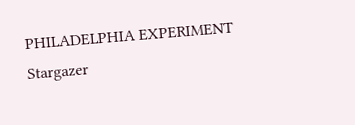PHILADELPHIA EXPERIMENT
Stargazer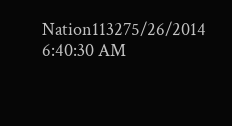Nation113275/26/2014 6:40:30 AM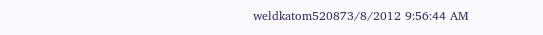weldkatom520873/8/2012 9:56:44 AM